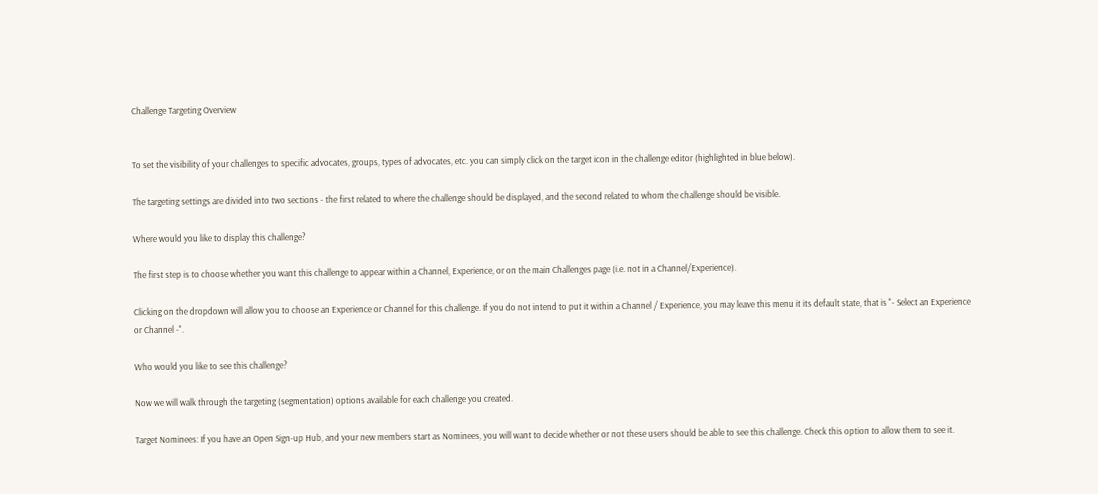Challenge Targeting Overview


To set the visibility of your challenges to specific advocates, groups, types of advocates, etc. you can simply click on the target icon in the challenge editor (highlighted in blue below).

The targeting settings are divided into two sections - the first related to where the challenge should be displayed, and the second related to whom the challenge should be visible.

Where would you like to display this challenge?

The first step is to choose whether you want this challenge to appear within a Channel, Experience, or on the main Challenges page (i.e. not in a Channel/Experience).

Clicking on the dropdown will allow you to choose an Experience or Channel for this challenge. If you do not intend to put it within a Channel / Experience, you may leave this menu it its default state, that is "- Select an Experience or Channel -".

Who would you like to see this challenge?

Now we will walk through the targeting (segmentation) options available for each challenge you created.

Target Nominees: If you have an Open Sign-up Hub, and your new members start as Nominees, you will want to decide whether or not these users should be able to see this challenge. Check this option to allow them to see it.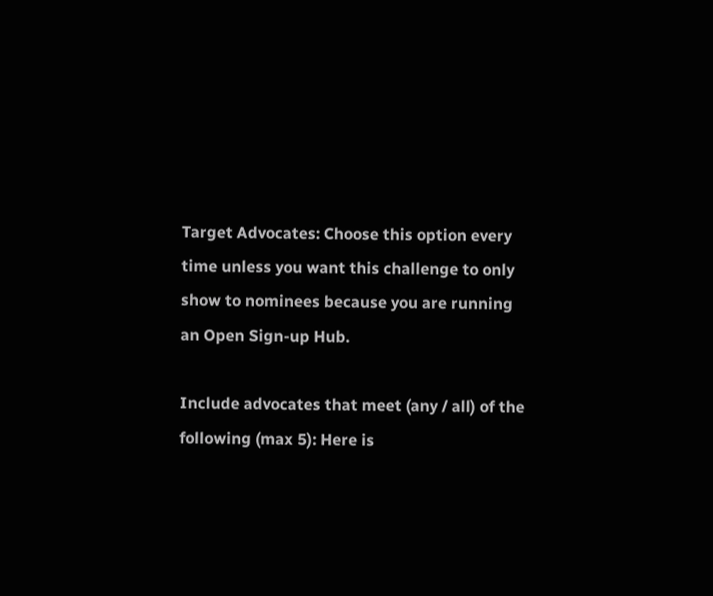Target Advocates: Choose this option every time unless you want this challenge to only show to nominees because you are running an Open Sign-up Hub.

Include advocates that meet (any / all) of the following (max 5): Here is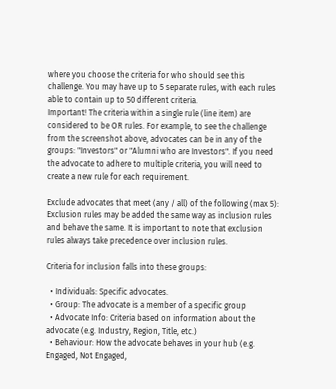where you choose the criteria for who should see this challenge. You may have up to 5 separate rules, with each rules able to contain up to 50 different criteria.
Important! The criteria within a single rule (line item) are considered to be OR rules. For example, to see the challenge from the screenshot above, advocates can be in any of the groups: "Investors" or "Alumni who are Investors". If you need the advocate to adhere to multiple criteria, you will need to create a new rule for each requirement.

Exclude advocates that meet (any / all) of the following (max 5): Exclusion rules may be added the same way as inclusion rules and behave the same. It is important to note that exclusion rules always take precedence over inclusion rules.

Criteria for inclusion falls into these groups:

  • Individuals: Specific advocates.
  • Group: The advocate is a member of a specific group
  • Advocate Info: Criteria based on information about the advocate (e.g. Industry, Region, Title, etc.)
  • Behaviour: How the advocate behaves in your hub (e.g. Engaged, Not Engaged,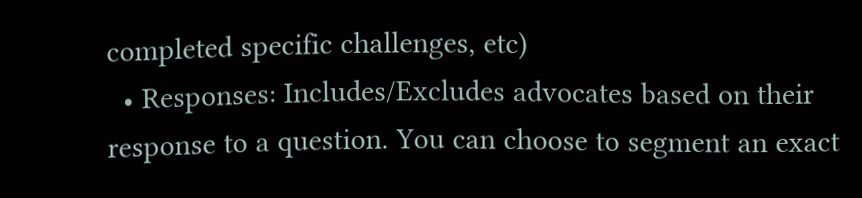completed specific challenges, etc)
  • Responses: Includes/Excludes advocates based on their response to a question. You can choose to segment an exact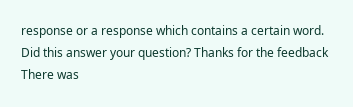response or a response which contains a certain word.
Did this answer your question? Thanks for the feedback There was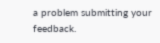a problem submitting your feedback.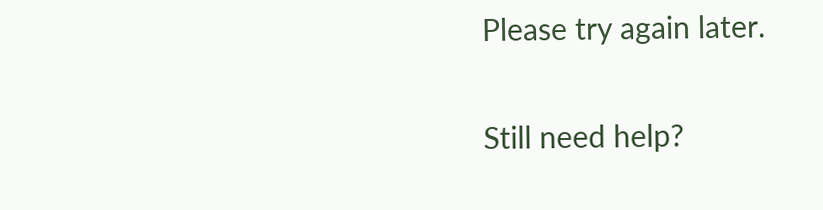Please try again later.

Still need help?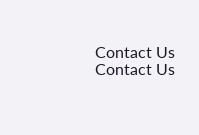Contact Us Contact Us